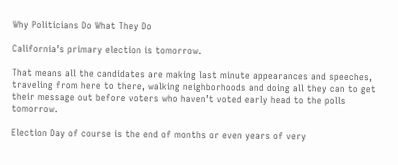Why Politicians Do What They Do

California’s primary election is tomorrow.

That means all the candidates are making last minute appearances and speeches, traveling from here to there, walking neighborhoods and doing all they can to get their message out before voters who haven’t voted early head to the polls tomorrow.

Election Day of course is the end of months or even years of very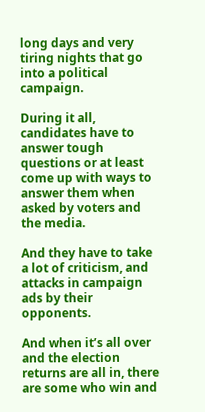long days and very tiring nights that go into a political campaign.

During it all, candidates have to answer tough questions or at least come up with ways to answer them when asked by voters and the media.

And they have to take a lot of criticism, and attacks in campaign ads by their opponents.

And when it’s all over and the election returns are all in, there are some who win and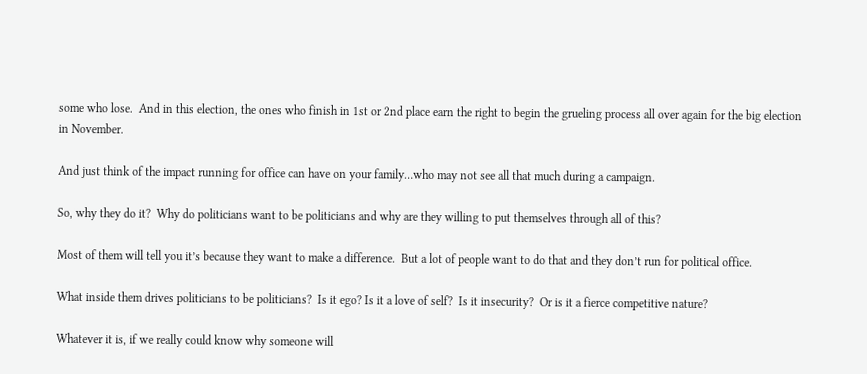some who lose.  And in this election, the ones who finish in 1st or 2nd place earn the right to begin the grueling process all over again for the big election in November.

And just think of the impact running for office can have on your family…who may not see all that much during a campaign.

So, why they do it?  Why do politicians want to be politicians and why are they willing to put themselves through all of this?

Most of them will tell you it’s because they want to make a difference.  But a lot of people want to do that and they don’t run for political office.

What inside them drives politicians to be politicians?  Is it ego? Is it a love of self?  Is it insecurity?  Or is it a fierce competitive nature?

Whatever it is, if we really could know why someone will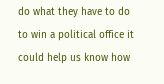do what they have to do to win a political office it could help us know how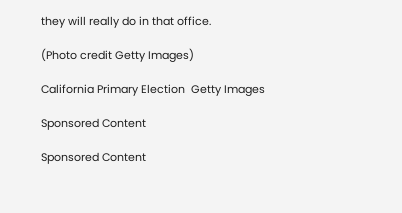they will really do in that office.

(Photo credit Getty Images)

California Primary Election  Getty Images

Sponsored Content

Sponsored Content